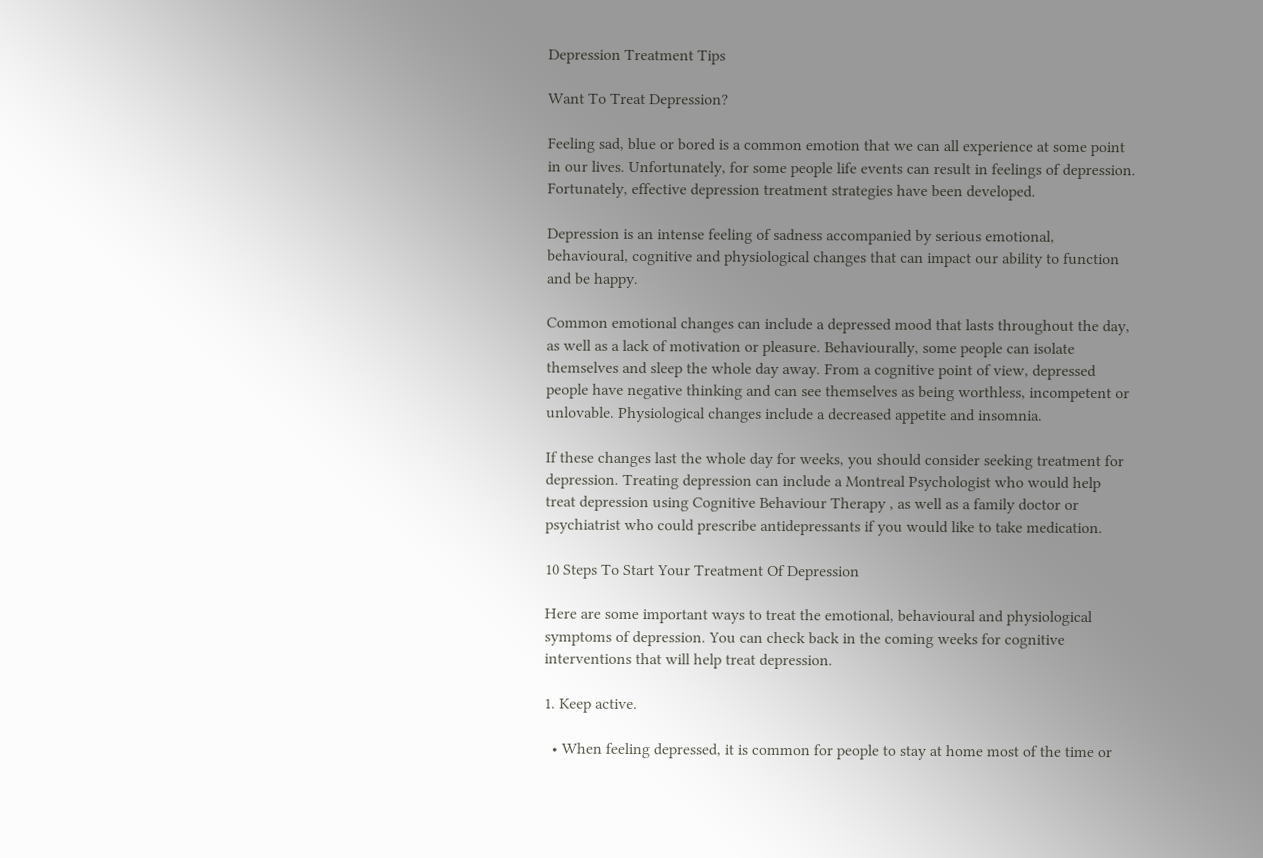Depression Treatment Tips

Want To Treat Depression?

Feeling sad, blue or bored is a common emotion that we can all experience at some point in our lives. Unfortunately, for some people life events can result in feelings of depression. Fortunately, effective depression treatment strategies have been developed.

Depression is an intense feeling of sadness accompanied by serious emotional, behavioural, cognitive and physiological changes that can impact our ability to function and be happy.

Common emotional changes can include a depressed mood that lasts throughout the day, as well as a lack of motivation or pleasure. Behaviourally, some people can isolate themselves and sleep the whole day away. From a cognitive point of view, depressed people have negative thinking and can see themselves as being worthless, incompetent or unlovable. Physiological changes include a decreased appetite and insomnia.

If these changes last the whole day for weeks, you should consider seeking treatment for depression. Treating depression can include a Montreal Psychologist who would help treat depression using Cognitive Behaviour Therapy , as well as a family doctor or psychiatrist who could prescribe antidepressants if you would like to take medication.

10 Steps To Start Your Treatment Of Depression

Here are some important ways to treat the emotional, behavioural and physiological symptoms of depression. You can check back in the coming weeks for cognitive interventions that will help treat depression.

1. Keep active.

  • When feeling depressed, it is common for people to stay at home most of the time or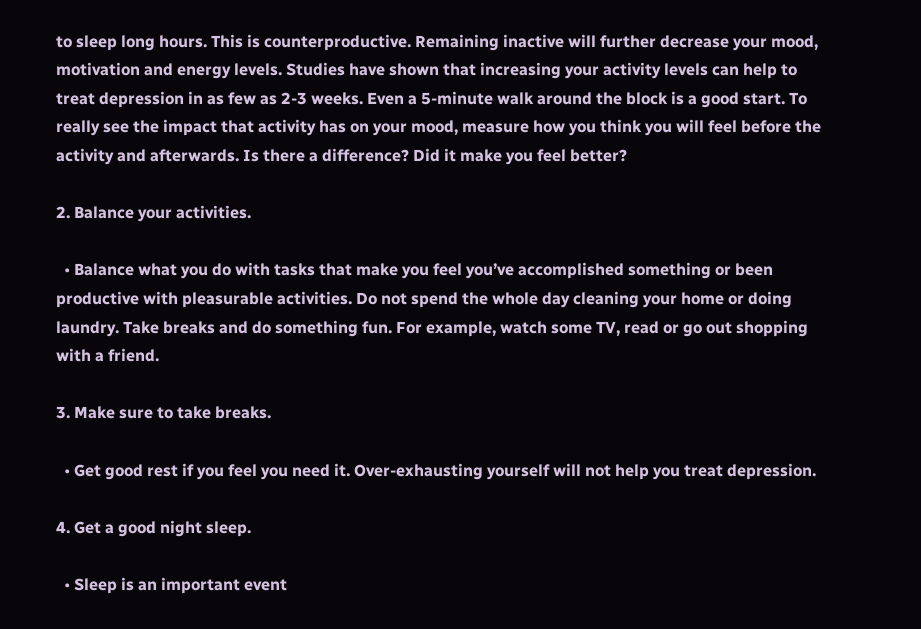to sleep long hours. This is counterproductive. Remaining inactive will further decrease your mood, motivation and energy levels. Studies have shown that increasing your activity levels can help to treat depression in as few as 2-3 weeks. Even a 5-minute walk around the block is a good start. To really see the impact that activity has on your mood, measure how you think you will feel before the activity and afterwards. Is there a difference? Did it make you feel better?

2. Balance your activities.

  • Balance what you do with tasks that make you feel you’ve accomplished something or been productive with pleasurable activities. Do not spend the whole day cleaning your home or doing laundry. Take breaks and do something fun. For example, watch some TV, read or go out shopping with a friend.

3. Make sure to take breaks.

  • Get good rest if you feel you need it. Over-exhausting yourself will not help you treat depression.

4. Get a good night sleep.

  • Sleep is an important event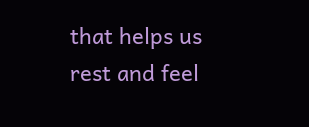that helps us rest and feel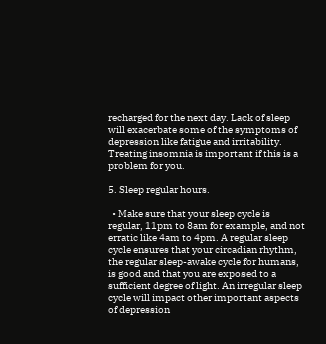recharged for the next day. Lack of sleep will exacerbate some of the symptoms of depression like fatigue and irritability. Treating insomnia is important if this is a problem for you.

5. Sleep regular hours.

  • Make sure that your sleep cycle is regular, 11pm to 8am for example, and not erratic like 4am to 4pm. A regular sleep cycle ensures that your circadian rhythm, the regular sleep-awake cycle for humans, is good and that you are exposed to a sufficient degree of light. An irregular sleep cycle will impact other important aspects of depression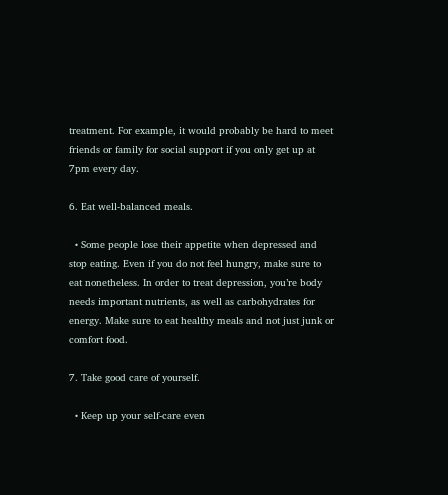treatment. For example, it would probably be hard to meet friends or family for social support if you only get up at 7pm every day.

6. Eat well-balanced meals.

  • Some people lose their appetite when depressed and stop eating. Even if you do not feel hungry, make sure to eat nonetheless. In order to treat depression, you’re body needs important nutrients, as well as carbohydrates for energy. Make sure to eat healthy meals and not just junk or comfort food.

7. Take good care of yourself.

  • Keep up your self-care even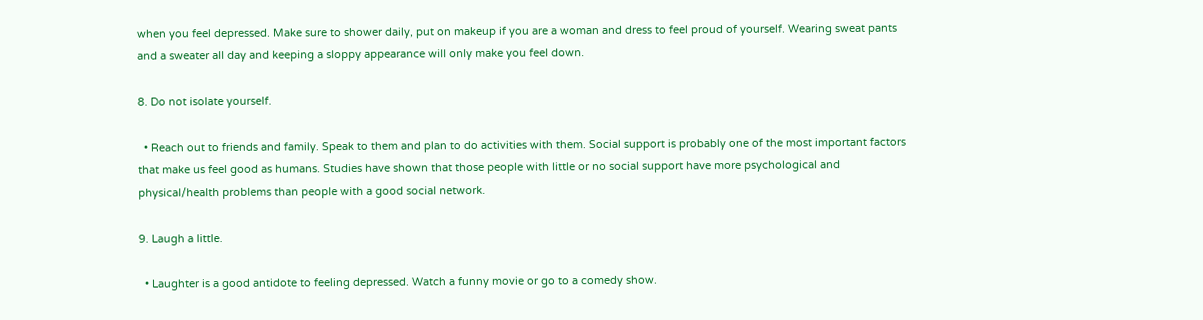when you feel depressed. Make sure to shower daily, put on makeup if you are a woman and dress to feel proud of yourself. Wearing sweat pants and a sweater all day and keeping a sloppy appearance will only make you feel down.

8. Do not isolate yourself.

  • Reach out to friends and family. Speak to them and plan to do activities with them. Social support is probably one of the most important factors that make us feel good as humans. Studies have shown that those people with little or no social support have more psychological and physical/health problems than people with a good social network.

9. Laugh a little.

  • Laughter is a good antidote to feeling depressed. Watch a funny movie or go to a comedy show.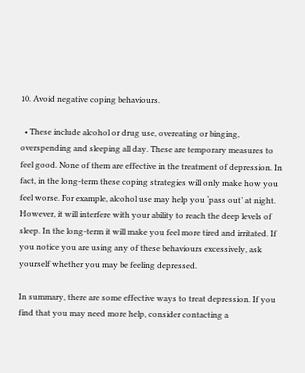10. Avoid negative coping behaviours.

  • These include alcohol or drug use, overeating or binging, overspending and sleeping all day. These are temporary measures to feel good. None of them are effective in the treatment of depression. In fact, in the long-term these coping strategies will only make how you feel worse. For example, alcohol use may help you ‘pass out’ at night. However, it will interfere with your ability to reach the deep levels of sleep. In the long-term it will make you feel more tired and irritated. If you notice you are using any of these behaviours excessively, ask yourself whether you may be feeling depressed.

In summary, there are some effective ways to treat depression. If you find that you may need more help, consider contacting a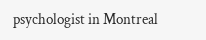psychologist in Montreal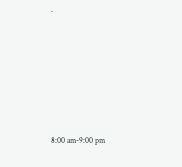.







8:00 am-9:00 pm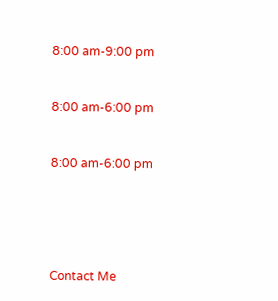8:00 am-9:00 pm


8:00 am-6:00 pm


8:00 am-6:00 pm





Contact Me